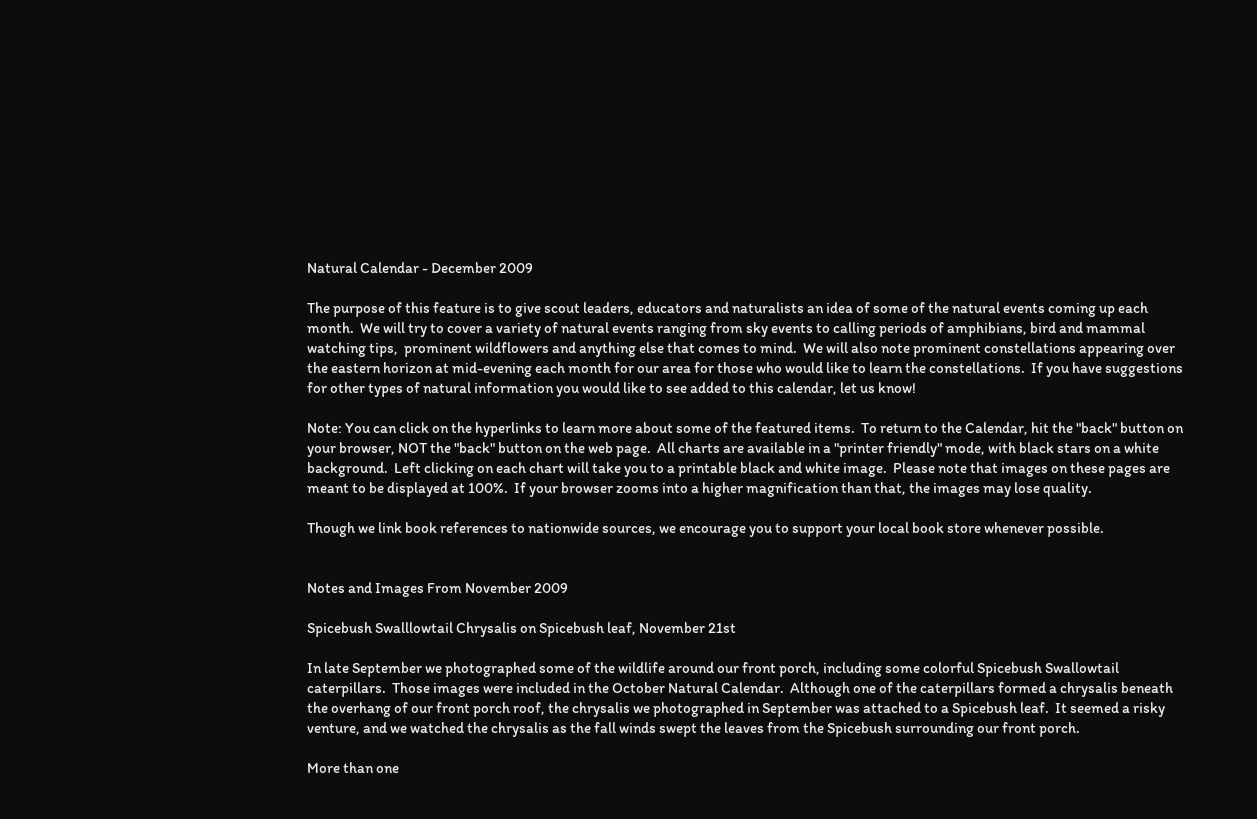Natural Calendar - December 2009

The purpose of this feature is to give scout leaders, educators and naturalists an idea of some of the natural events coming up each month.  We will try to cover a variety of natural events ranging from sky events to calling periods of amphibians, bird and mammal watching tips,  prominent wildflowers and anything else that comes to mind.  We will also note prominent constellations appearing over the eastern horizon at mid-evening each month for our area for those who would like to learn the constellations.  If you have suggestions for other types of natural information you would like to see added to this calendar, let us know!

Note: You can click on the hyperlinks to learn more about some of the featured items.  To return to the Calendar, hit the "back" button on your browser, NOT the "back" button on the web page.  All charts are available in a "printer friendly" mode, with black stars on a white background.  Left clicking on each chart will take you to a printable black and white image.  Please note that images on these pages are meant to be displayed at 100%.  If your browser zooms into a higher magnification than that, the images may lose quality.

Though we link book references to nationwide sources, we encourage you to support your local book store whenever possible.


Notes and Images From November 2009

Spicebush Swalllowtail Chrysalis on Spicebush leaf, November 21st

In late September we photographed some of the wildlife around our front porch, including some colorful Spicebush Swallowtail caterpillars.  Those images were included in the October Natural Calendar.  Although one of the caterpillars formed a chrysalis beneath the overhang of our front porch roof, the chrysalis we photographed in September was attached to a Spicebush leaf.  It seemed a risky venture, and we watched the chrysalis as the fall winds swept the leaves from the Spicebush surrounding our front porch.

More than one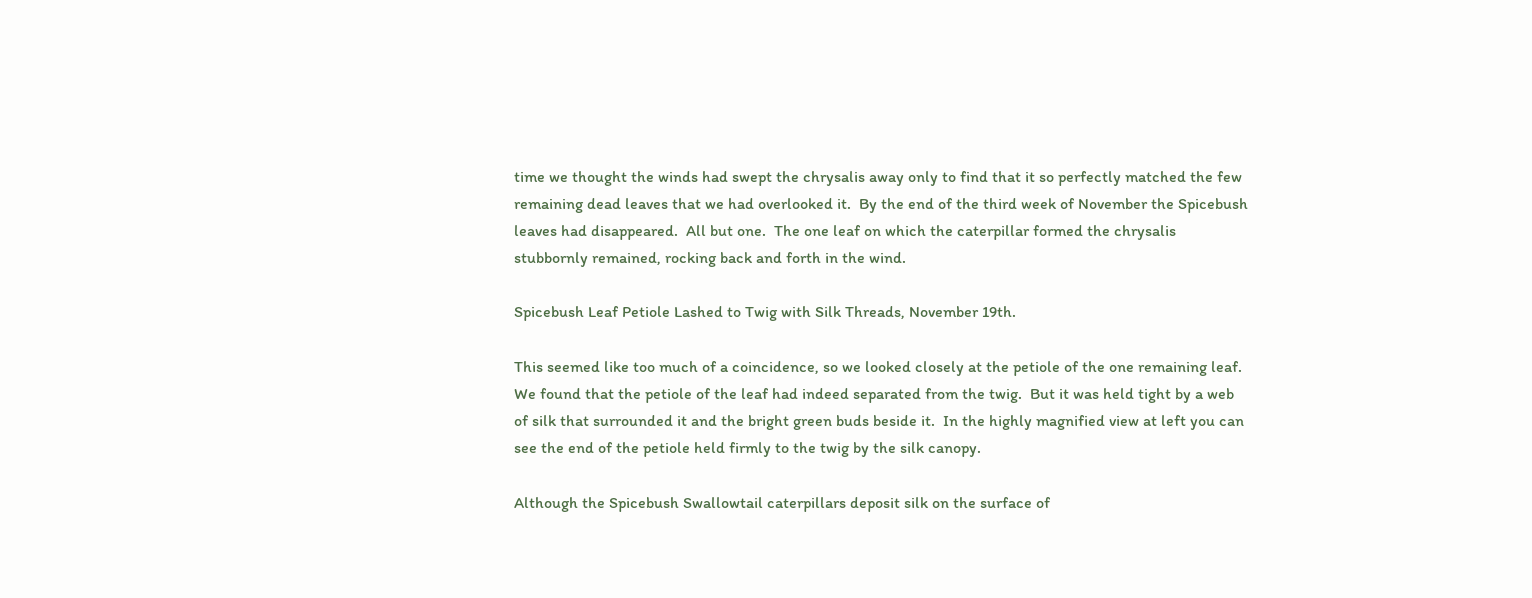time we thought the winds had swept the chrysalis away only to find that it so perfectly matched the few remaining dead leaves that we had overlooked it.  By the end of the third week of November the Spicebush leaves had disappeared.  All but one.  The one leaf on which the caterpillar formed the chrysalis stubbornly remained, rocking back and forth in the wind.

Spicebush Leaf Petiole Lashed to Twig with Silk Threads, November 19th.

This seemed like too much of a coincidence, so we looked closely at the petiole of the one remaining leaf.  We found that the petiole of the leaf had indeed separated from the twig.  But it was held tight by a web of silk that surrounded it and the bright green buds beside it.  In the highly magnified view at left you can see the end of the petiole held firmly to the twig by the silk canopy.

Although the Spicebush Swallowtail caterpillars deposit silk on the surface of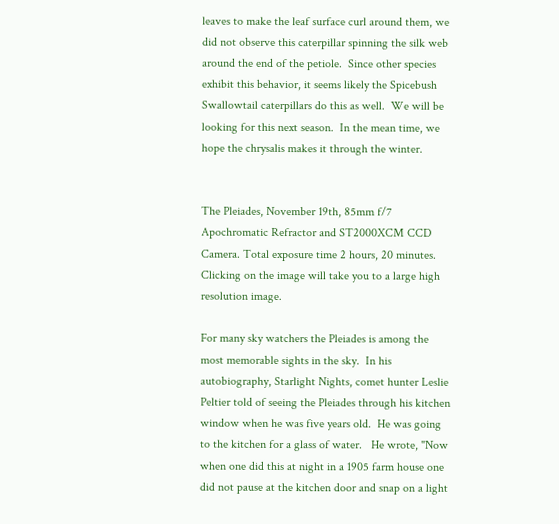leaves to make the leaf surface curl around them, we did not observe this caterpillar spinning the silk web around the end of the petiole.  Since other species exhibit this behavior, it seems likely the Spicebush Swallowtail caterpillars do this as well.  We will be looking for this next season.  In the mean time, we hope the chrysalis makes it through the winter.


The Pleiades, November 19th, 85mm f/7 Apochromatic Refractor and ST2000XCM CCD Camera. Total exposure time 2 hours, 20 minutes.  Clicking on the image will take you to a large high resolution image.

For many sky watchers the Pleiades is among the most memorable sights in the sky.  In his autobiography, Starlight Nights, comet hunter Leslie Peltier told of seeing the Pleiades through his kitchen window when he was five years old.  He was going to the kitchen for a glass of water.   He wrote, "Now when one did this at night in a 1905 farm house one did not pause at the kitchen door and snap on a light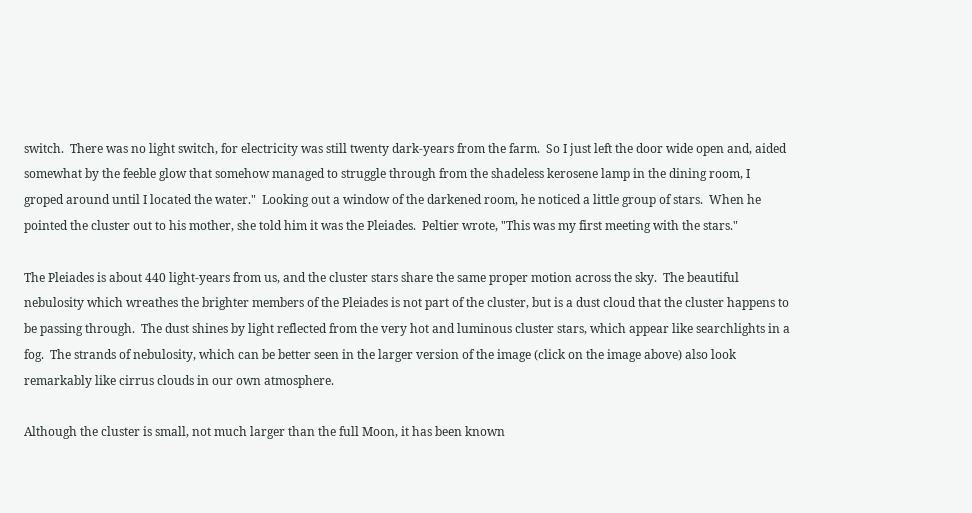switch.  There was no light switch, for electricity was still twenty dark-years from the farm.  So I just left the door wide open and, aided somewhat by the feeble glow that somehow managed to struggle through from the shadeless kerosene lamp in the dining room, I groped around until I located the water."  Looking out a window of the darkened room, he noticed a little group of stars.  When he pointed the cluster out to his mother, she told him it was the Pleiades.  Peltier wrote, "This was my first meeting with the stars."

The Pleiades is about 440 light-years from us, and the cluster stars share the same proper motion across the sky.  The beautiful nebulosity which wreathes the brighter members of the Pleiades is not part of the cluster, but is a dust cloud that the cluster happens to be passing through.  The dust shines by light reflected from the very hot and luminous cluster stars, which appear like searchlights in a fog.  The strands of nebulosity, which can be better seen in the larger version of the image (click on the image above) also look remarkably like cirrus clouds in our own atmosphere.

Although the cluster is small, not much larger than the full Moon, it has been known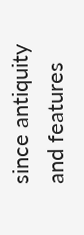since antiquity and features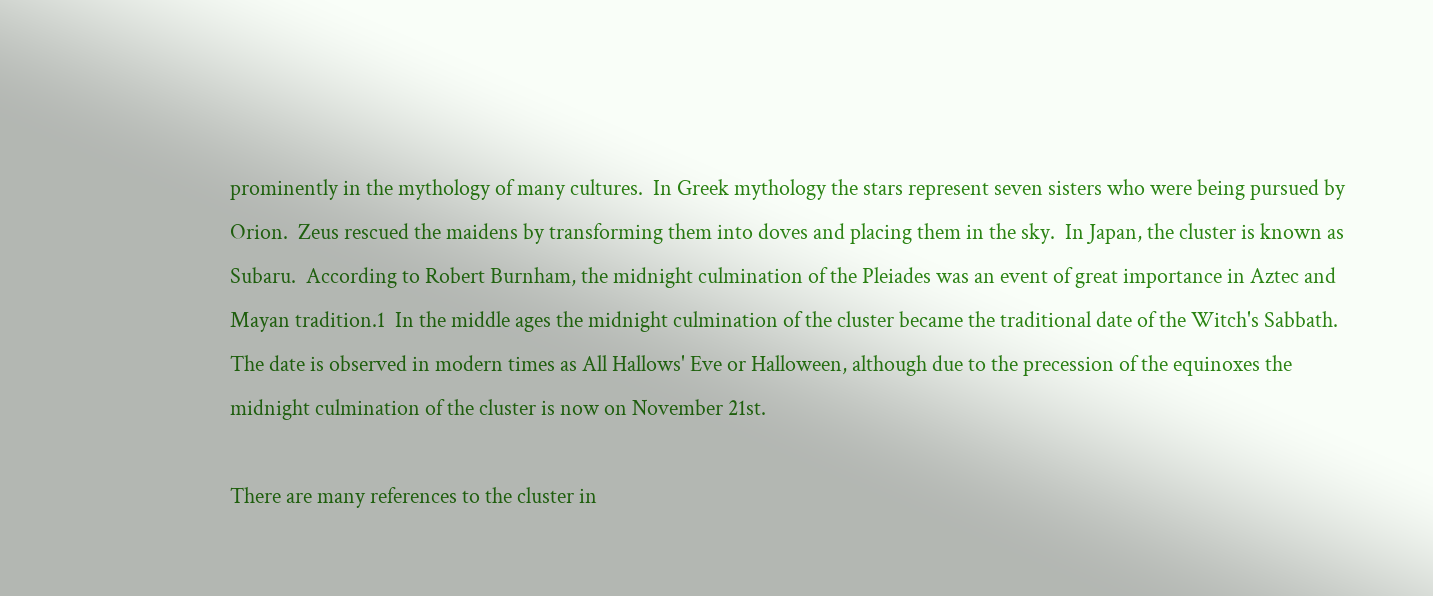prominently in the mythology of many cultures.  In Greek mythology the stars represent seven sisters who were being pursued by Orion.  Zeus rescued the maidens by transforming them into doves and placing them in the sky.  In Japan, the cluster is known as Subaru.  According to Robert Burnham, the midnight culmination of the Pleiades was an event of great importance in Aztec and Mayan tradition.1  In the middle ages the midnight culmination of the cluster became the traditional date of the Witch's Sabbath.  The date is observed in modern times as All Hallows' Eve or Halloween, although due to the precession of the equinoxes the midnight culmination of the cluster is now on November 21st.

There are many references to the cluster in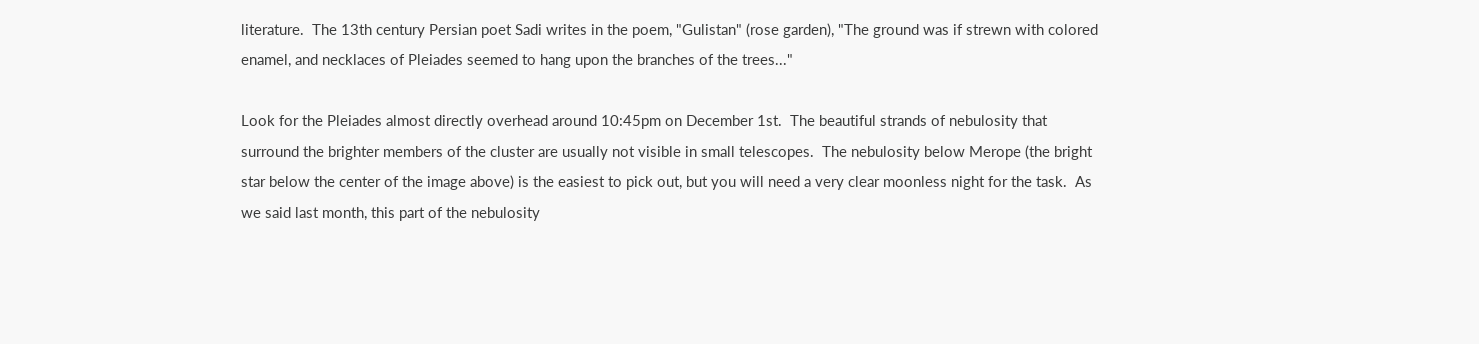literature.  The 13th century Persian poet Sadi writes in the poem, "Gulistan" (rose garden), "The ground was if strewn with colored enamel, and necklaces of Pleiades seemed to hang upon the branches of the trees..."

Look for the Pleiades almost directly overhead around 10:45pm on December 1st.  The beautiful strands of nebulosity that surround the brighter members of the cluster are usually not visible in small telescopes.  The nebulosity below Merope (the bright star below the center of the image above) is the easiest to pick out, but you will need a very clear moonless night for the task.  As we said last month, this part of the nebulosity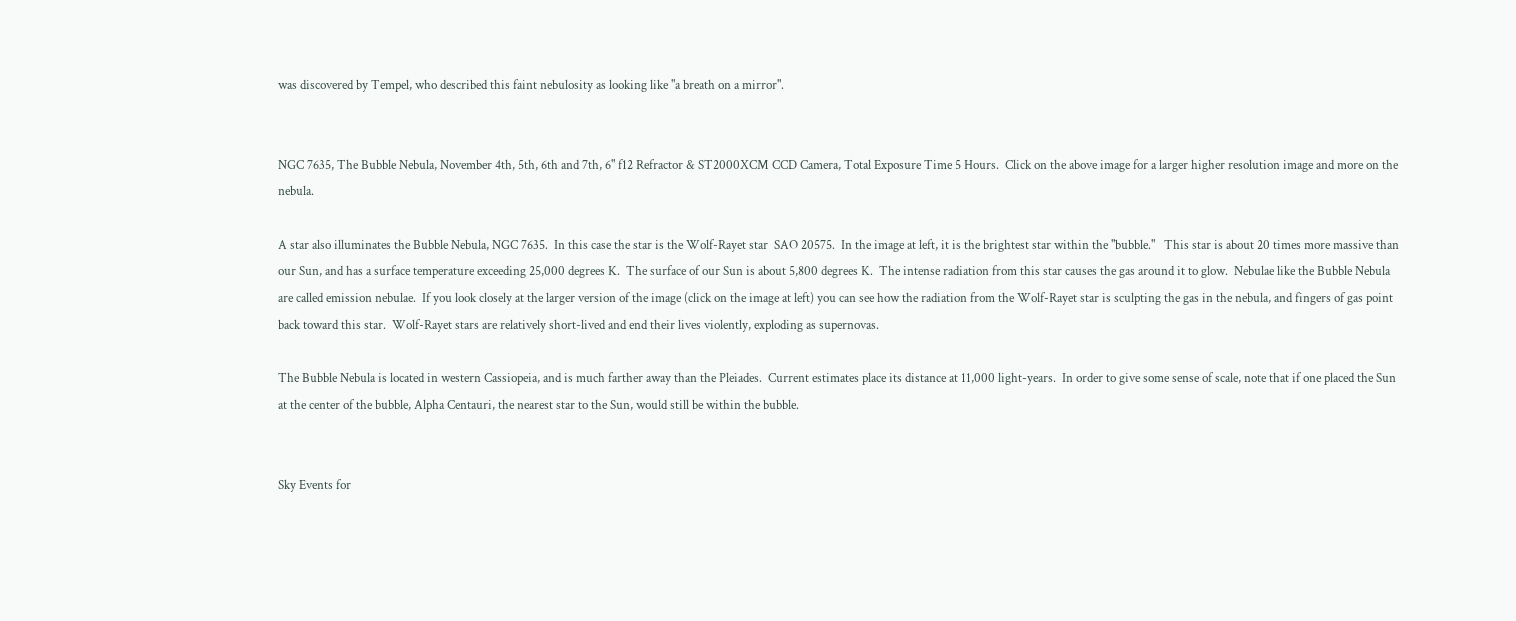was discovered by Tempel, who described this faint nebulosity as looking like "a breath on a mirror".


NGC 7635, The Bubble Nebula, November 4th, 5th, 6th and 7th, 6" f12 Refractor & ST2000XCM CCD Camera, Total Exposure Time 5 Hours.  Click on the above image for a larger higher resolution image and more on the nebula.

A star also illuminates the Bubble Nebula, NGC 7635.  In this case the star is the Wolf-Rayet star  SAO 20575.  In the image at left, it is the brightest star within the "bubble."   This star is about 20 times more massive than our Sun, and has a surface temperature exceeding 25,000 degrees K.  The surface of our Sun is about 5,800 degrees K.  The intense radiation from this star causes the gas around it to glow.  Nebulae like the Bubble Nebula are called emission nebulae.  If you look closely at the larger version of the image (click on the image at left) you can see how the radiation from the Wolf-Rayet star is sculpting the gas in the nebula, and fingers of gas point back toward this star.  Wolf-Rayet stars are relatively short-lived and end their lives violently, exploding as supernovas.

The Bubble Nebula is located in western Cassiopeia, and is much farther away than the Pleiades.  Current estimates place its distance at 11,000 light-years.  In order to give some sense of scale, note that if one placed the Sun at the center of the bubble, Alpha Centauri, the nearest star to the Sun, would still be within the bubble.


Sky Events for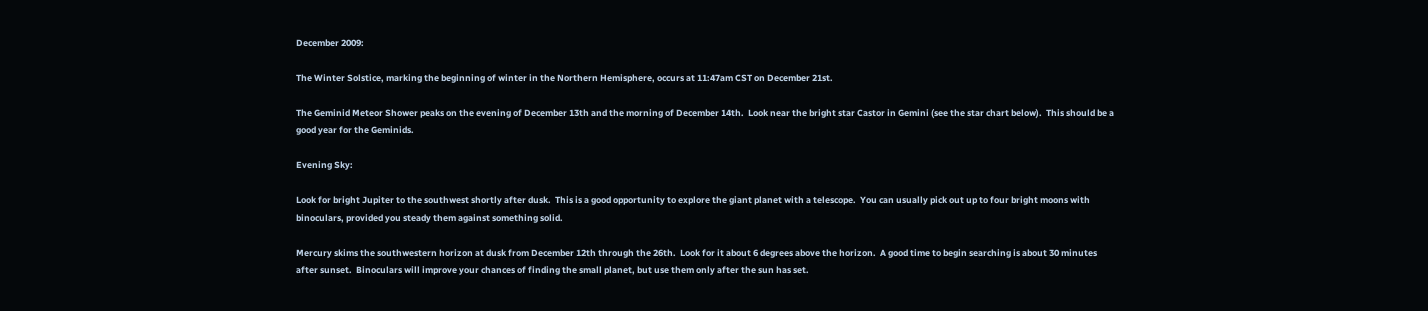December 2009:

The Winter Solstice, marking the beginning of winter in the Northern Hemisphere, occurs at 11:47am CST on December 21st.

The Geminid Meteor Shower peaks on the evening of December 13th and the morning of December 14th.  Look near the bright star Castor in Gemini (see the star chart below).  This should be a good year for the Geminids.

Evening Sky:

Look for bright Jupiter to the southwest shortly after dusk.  This is a good opportunity to explore the giant planet with a telescope.  You can usually pick out up to four bright moons with binoculars, provided you steady them against something solid.

Mercury skims the southwestern horizon at dusk from December 12th through the 26th.  Look for it about 6 degrees above the horizon.  A good time to begin searching is about 30 minutes after sunset.  Binoculars will improve your chances of finding the small planet, but use them only after the sun has set.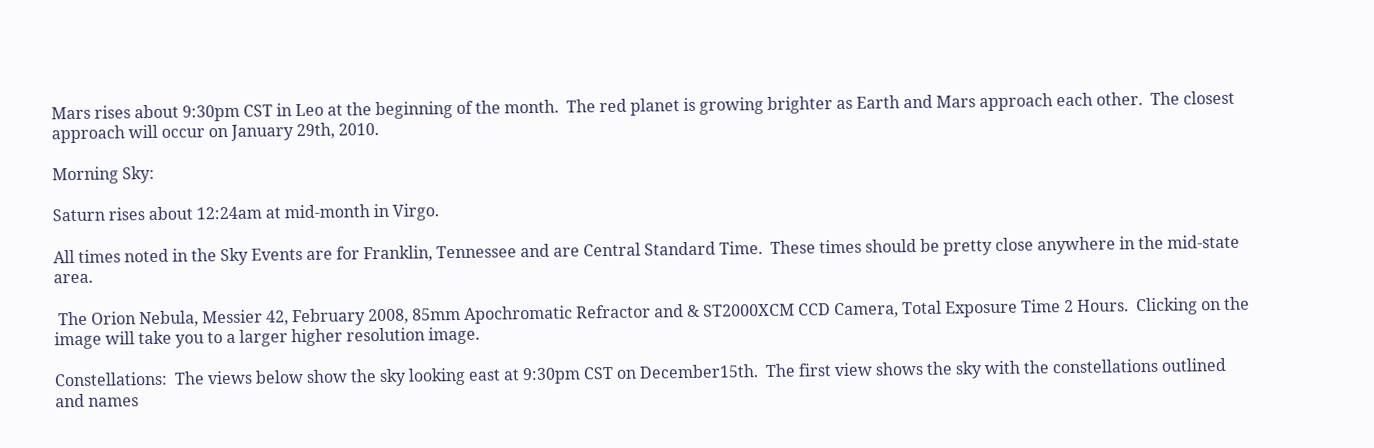Mars rises about 9:30pm CST in Leo at the beginning of the month.  The red planet is growing brighter as Earth and Mars approach each other.  The closest approach will occur on January 29th, 2010.

Morning Sky:

Saturn rises about 12:24am at mid-month in Virgo.

All times noted in the Sky Events are for Franklin, Tennessee and are Central Standard Time.  These times should be pretty close anywhere in the mid-state area.

 The Orion Nebula, Messier 42, February 2008, 85mm Apochromatic Refractor and & ST2000XCM CCD Camera, Total Exposure Time 2 Hours.  Clicking on the image will take you to a larger higher resolution image.

Constellations:  The views below show the sky looking east at 9:30pm CST on December15th.  The first view shows the sky with the constellations outlined and names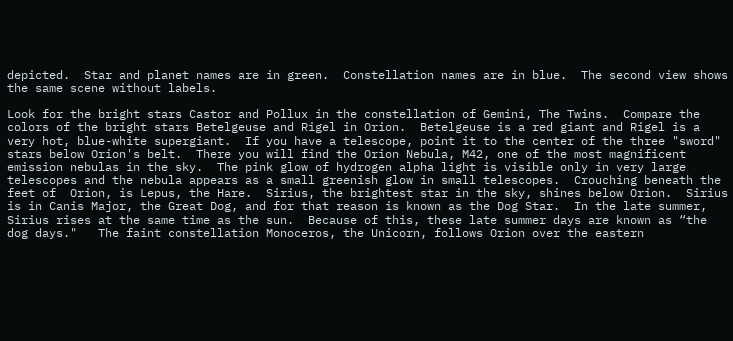depicted.  Star and planet names are in green.  Constellation names are in blue.  The second view shows the same scene without labels.

Look for the bright stars Castor and Pollux in the constellation of Gemini, The Twins.  Compare the colors of the bright stars Betelgeuse and Rigel in Orion.  Betelgeuse is a red giant and Rigel is a very hot, blue-white supergiant.  If you have a telescope, point it to the center of the three "sword" stars below Orion's belt.  There you will find the Orion Nebula, M42, one of the most magnificent emission nebulas in the sky.  The pink glow of hydrogen alpha light is visible only in very large telescopes and the nebula appears as a small greenish glow in small telescopes.  Crouching beneath the feet of  Orion, is Lepus, the Hare.  Sirius, the brightest star in the sky, shines below Orion.  Sirius is in Canis Major, the Great Dog, and for that reason is known as the Dog Star.  In the late summer, Sirius rises at the same time as the sun.  Because of this, these late summer days are known as “the dog days."   The faint constellation Monoceros, the Unicorn, follows Orion over the eastern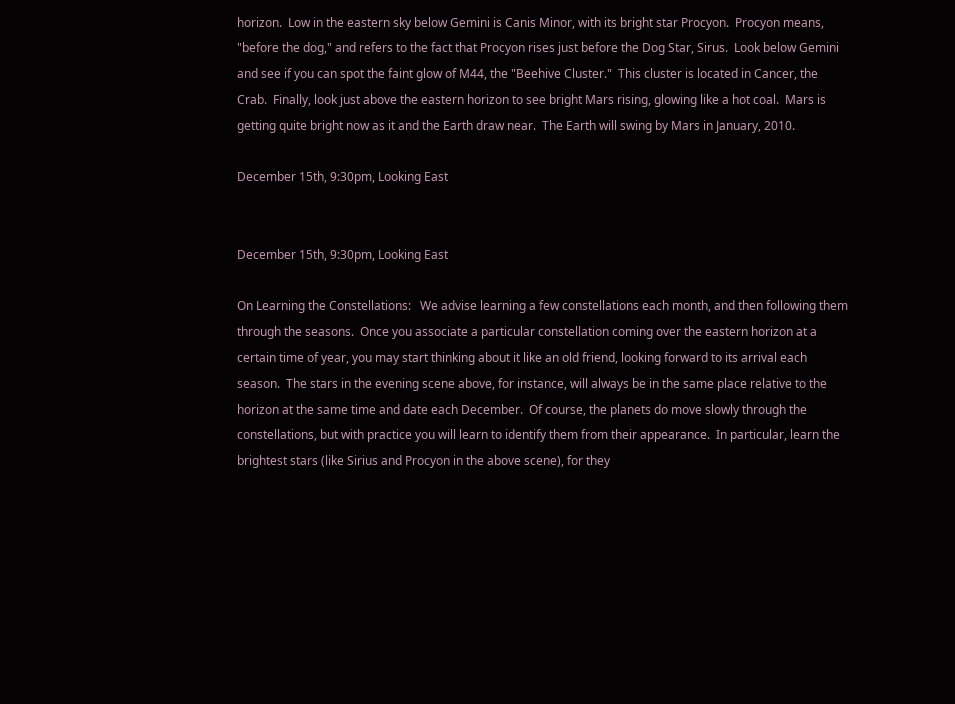horizon.  Low in the eastern sky below Gemini is Canis Minor, with its bright star Procyon.  Procyon means, "before the dog," and refers to the fact that Procyon rises just before the Dog Star, Sirus.  Look below Gemini and see if you can spot the faint glow of M44, the "Beehive Cluster."  This cluster is located in Cancer, the Crab.  Finally, look just above the eastern horizon to see bright Mars rising, glowing like a hot coal.  Mars is getting quite bright now as it and the Earth draw near.  The Earth will swing by Mars in January, 2010.

December 15th, 9:30pm, Looking East


December 15th, 9:30pm, Looking East

On Learning the Constellations:   We advise learning a few constellations each month, and then following them through the seasons.  Once you associate a particular constellation coming over the eastern horizon at a certain time of year, you may start thinking about it like an old friend, looking forward to its arrival each season.  The stars in the evening scene above, for instance, will always be in the same place relative to the horizon at the same time and date each December.  Of course, the planets do move slowly through the constellations, but with practice you will learn to identify them from their appearance.  In particular, learn the brightest stars (like Sirius and Procyon in the above scene), for they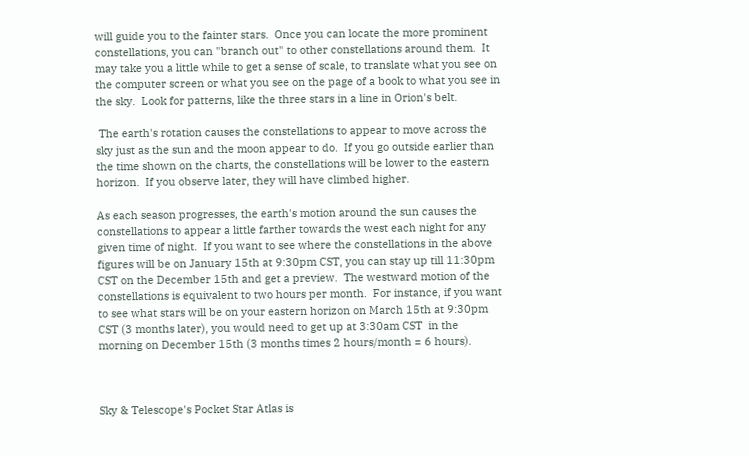will guide you to the fainter stars.  Once you can locate the more prominent constellations, you can "branch out" to other constellations around them.  It may take you a little while to get a sense of scale, to translate what you see on the computer screen or what you see on the page of a book to what you see in the sky.  Look for patterns, like the three stars in a line in Orion's belt.

 The earth's rotation causes the constellations to appear to move across the sky just as the sun and the moon appear to do.  If you go outside earlier than the time shown on the charts, the constellations will be lower to the eastern horizon.  If you observe later, they will have climbed higher.

As each season progresses, the earth's motion around the sun causes the constellations to appear a little farther towards the west each night for any given time of night.  If you want to see where the constellations in the above figures will be on January 15th at 9:30pm CST, you can stay up till 11:30pm CST on the December 15th and get a preview.  The westward motion of the constellations is equivalent to two hours per month.  For instance, if you want to see what stars will be on your eastern horizon on March 15th at 9:30pm CST (3 months later), you would need to get up at 3:30am CST  in the morning on December 15th (3 months times 2 hours/month = 6 hours).



Sky & Telescope's Pocket Star Atlas is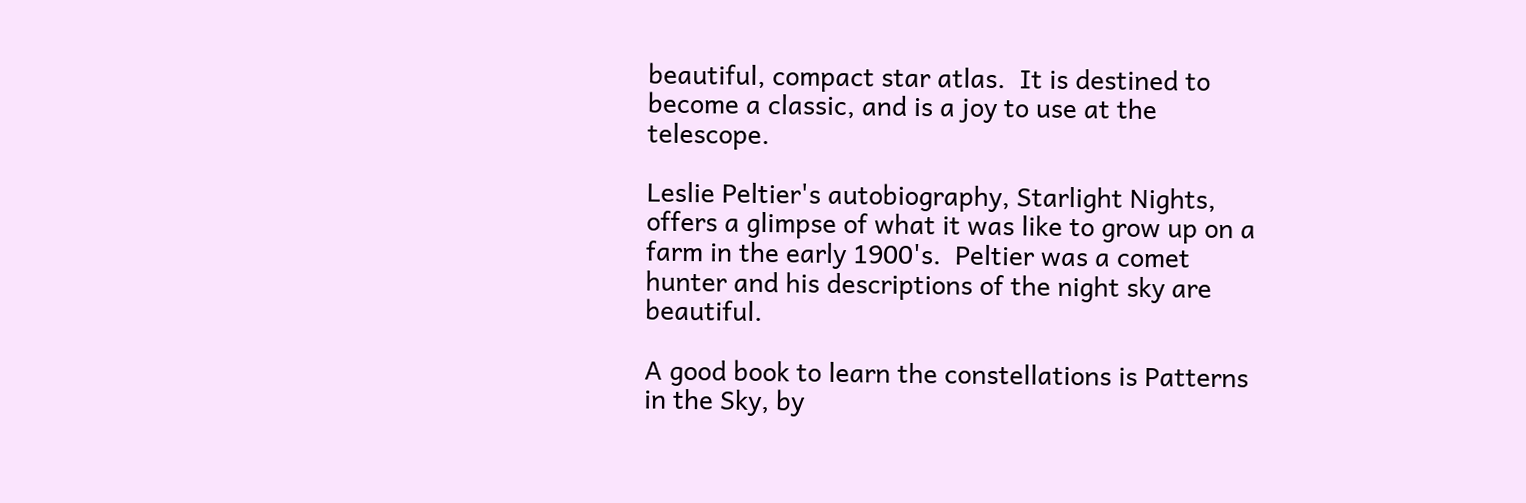beautiful, compact star atlas.  It is destined to become a classic, and is a joy to use at the telescope.

Leslie Peltier's autobiography, Starlight Nights, offers a glimpse of what it was like to grow up on a farm in the early 1900's.  Peltier was a comet hunter and his descriptions of the night sky are beautiful.

A good book to learn the constellations is Patterns in the Sky, by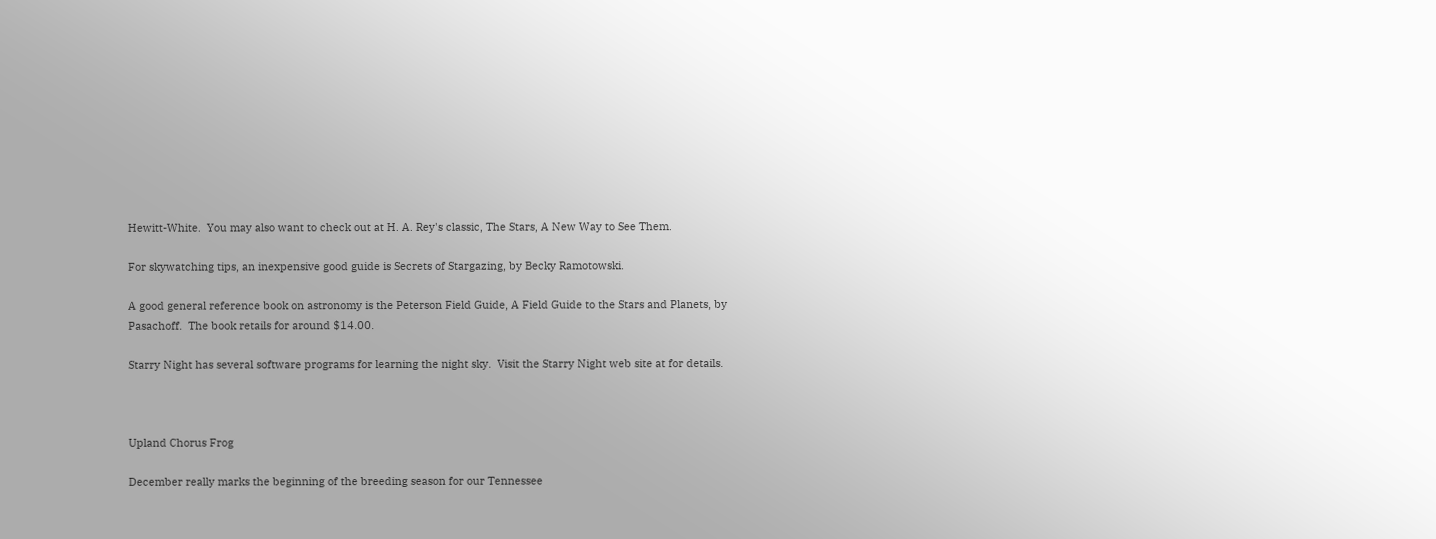Hewitt-White.  You may also want to check out at H. A. Rey's classic, The Stars, A New Way to See Them.

For skywatching tips, an inexpensive good guide is Secrets of Stargazing, by Becky Ramotowski.

A good general reference book on astronomy is the Peterson Field Guide, A Field Guide to the Stars and Planets, by Pasachoff.  The book retails for around $14.00.

Starry Night has several software programs for learning the night sky.  Visit the Starry Night web site at for details.



Upland Chorus Frog

December really marks the beginning of the breeding season for our Tennessee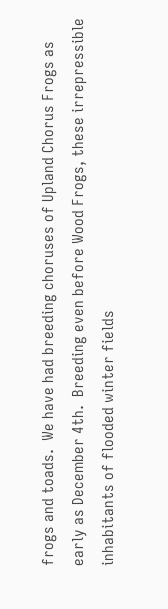frogs and toads.  We have had breeding choruses of Upland Chorus Frogs as early as December 4th.  Breeding even before Wood Frogs, these irrepressible inhabitants of flooded winter fields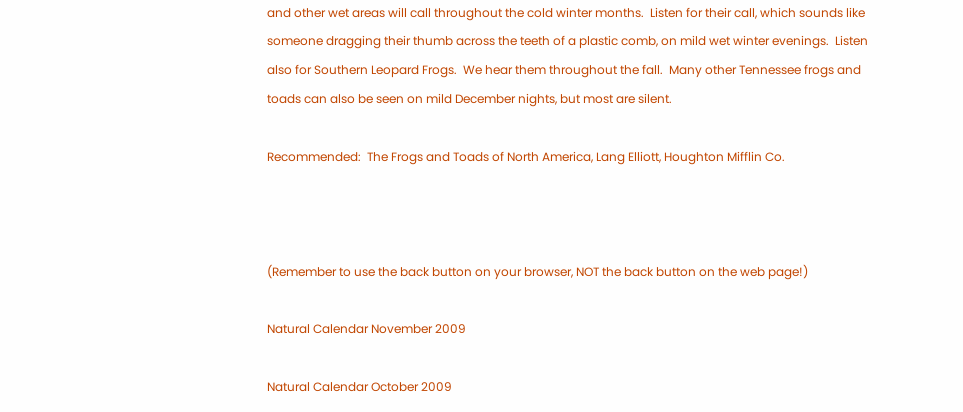and other wet areas will call throughout the cold winter months.  Listen for their call, which sounds like someone dragging their thumb across the teeth of a plastic comb, on mild wet winter evenings.  Listen also for Southern Leopard Frogs.  We hear them throughout the fall.  Many other Tennessee frogs and toads can also be seen on mild December nights, but most are silent.

Recommended:  The Frogs and Toads of North America, Lang Elliott, Houghton Mifflin Co.



(Remember to use the back button on your browser, NOT the back button on the web page!)

Natural Calendar November 2009

Natural Calendar October 2009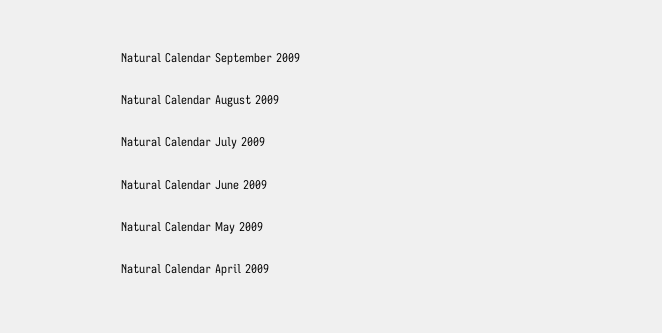Natural Calendar September 2009

Natural Calendar August 2009

Natural Calendar July 2009

Natural Calendar June 2009

Natural Calendar May 2009

Natural Calendar April 2009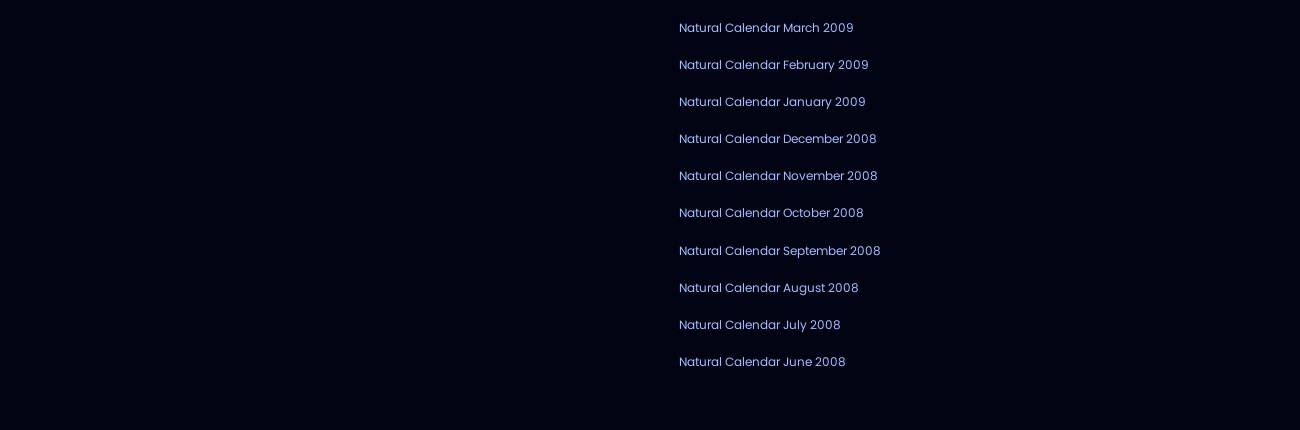Natural Calendar March 2009

Natural Calendar February 2009

Natural Calendar January 2009

Natural Calendar December 2008

Natural Calendar November 2008

Natural Calendar October 2008

Natural Calendar September 2008

Natural Calendar August 2008

Natural Calendar July 2008

Natural Calendar June 2008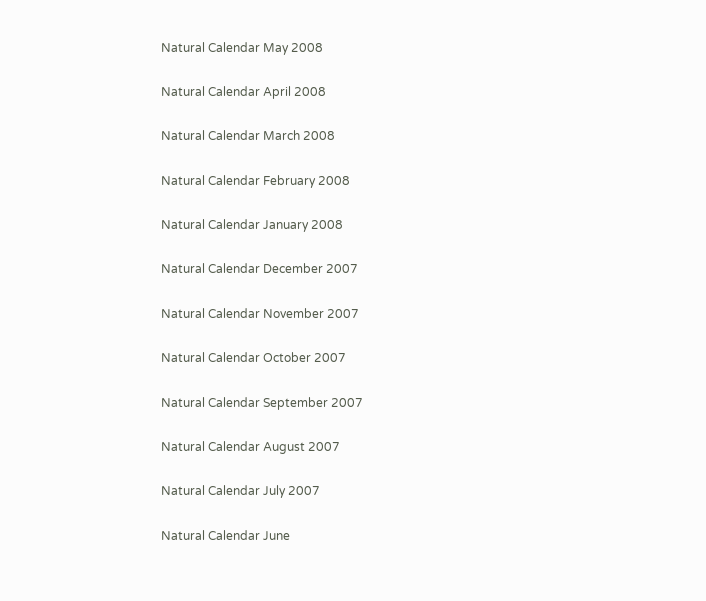Natural Calendar May 2008

Natural Calendar April 2008

Natural Calendar March 2008

Natural Calendar February 2008

Natural Calendar January 2008

Natural Calendar December 2007

Natural Calendar November 2007

Natural Calendar October 2007

Natural Calendar September 2007

Natural Calendar August 2007

Natural Calendar July 2007

Natural Calendar June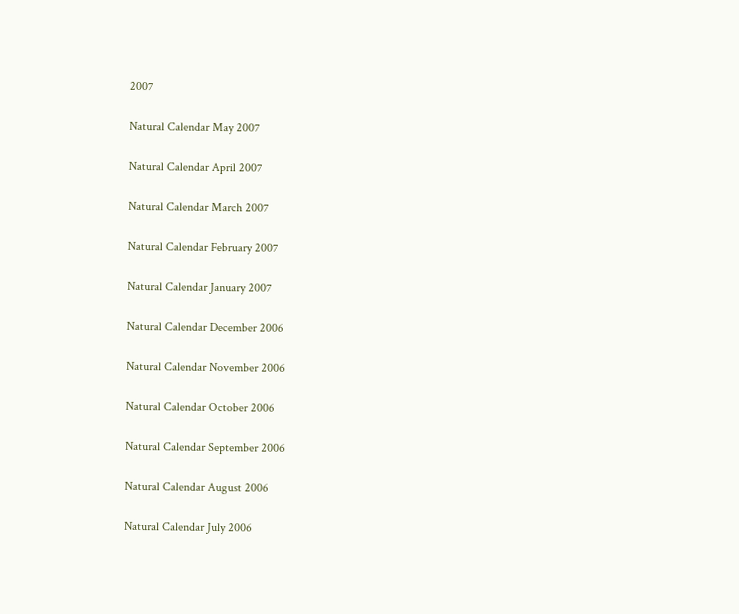2007

Natural Calendar May 2007

Natural Calendar April 2007

Natural Calendar March 2007

Natural Calendar February 2007

Natural Calendar January 2007

Natural Calendar December 2006

Natural Calendar November 2006

Natural Calendar October 2006

Natural Calendar September 2006

Natural Calendar August 2006

Natural Calendar July 2006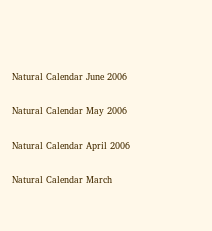Natural Calendar June 2006

Natural Calendar May 2006

Natural Calendar April 2006

Natural Calendar March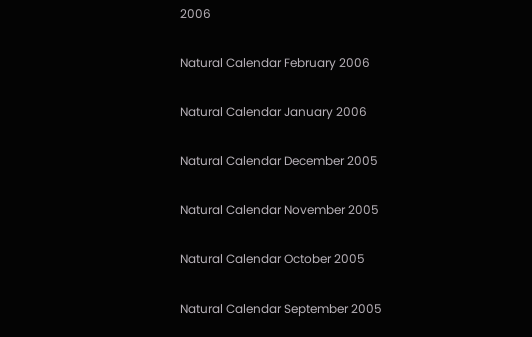2006

Natural Calendar February 2006

Natural Calendar January 2006

Natural Calendar December 2005

Natural Calendar November 2005

Natural Calendar October 2005

Natural Calendar September 2005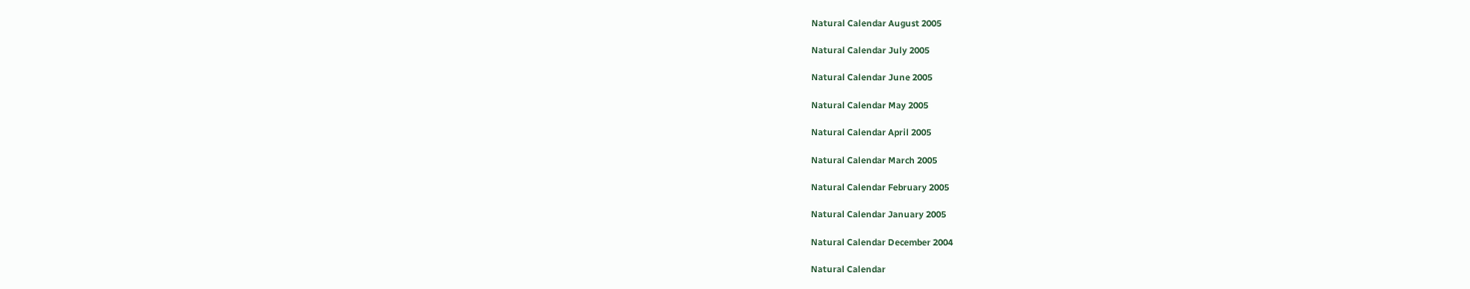Natural Calendar August 2005

Natural Calendar July 2005

Natural Calendar June 2005

Natural Calendar May 2005

Natural Calendar April 2005

Natural Calendar March 2005

Natural Calendar February 2005

Natural Calendar January 2005

Natural Calendar December 2004

Natural Calendar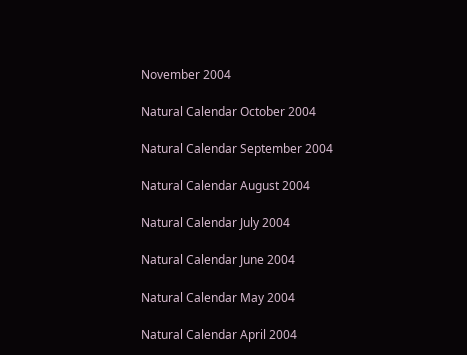November 2004

Natural Calendar October 2004

Natural Calendar September 2004

Natural Calendar August 2004

Natural Calendar July 2004

Natural Calendar June 2004

Natural Calendar May 2004

Natural Calendar April 2004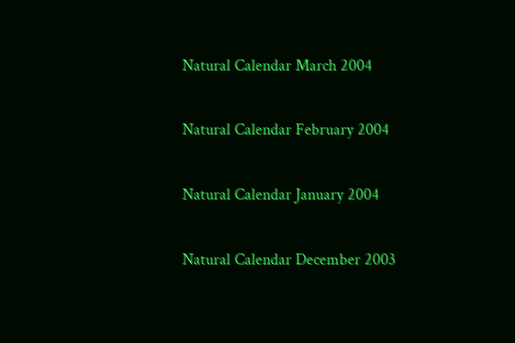Natural Calendar March 2004

Natural Calendar February 2004

Natural Calendar January 2004

Natural Calendar December 2003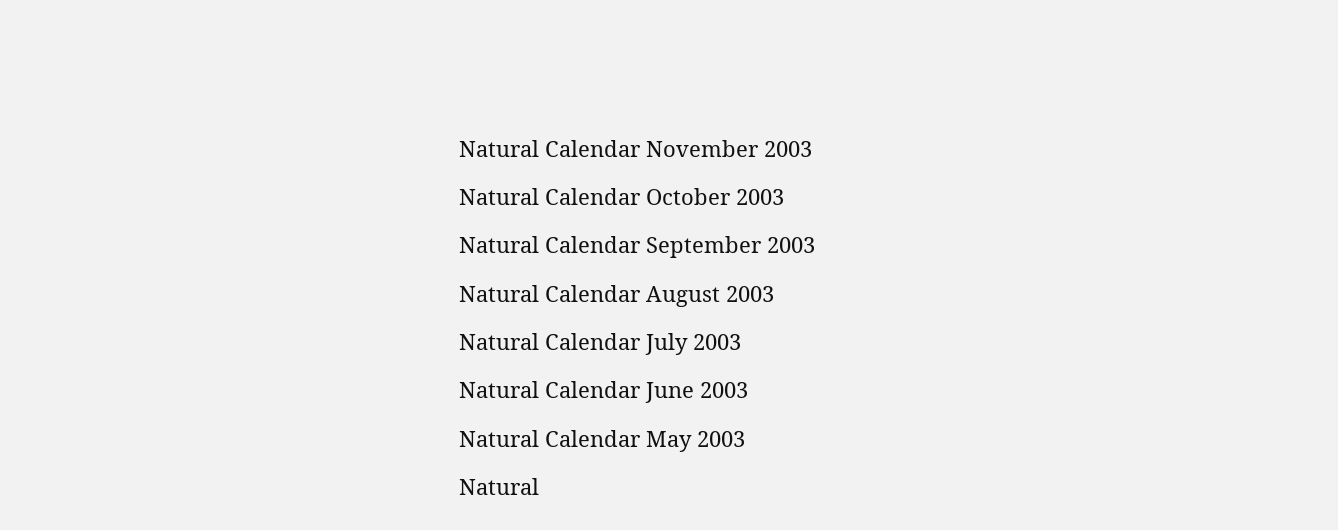Natural Calendar November 2003

Natural Calendar October 2003

Natural Calendar September 2003

Natural Calendar August 2003

Natural Calendar July 2003

Natural Calendar June 2003

Natural Calendar May 2003

Natural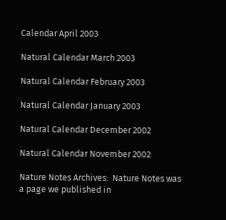Calendar April 2003

Natural Calendar March 2003

Natural Calendar February 2003

Natural Calendar January 2003

Natural Calendar December 2002

Natural Calendar November 2002

Nature Notes Archives:  Nature Notes was a page we published in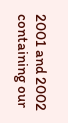2001 and 2002 containing our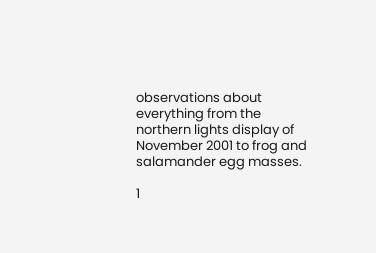observations about everything from the northern lights display of November 2001 to frog and salamander egg masses.

1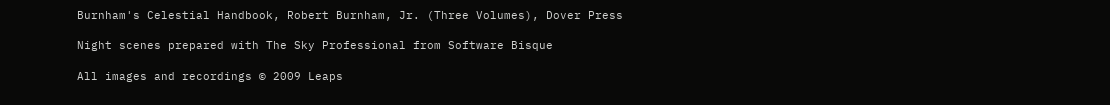Burnham's Celestial Handbook, Robert Burnham, Jr. (Three Volumes), Dover Press

Night scenes prepared with The Sky Professional from Software Bisque

All images and recordings © 2009 Leaps